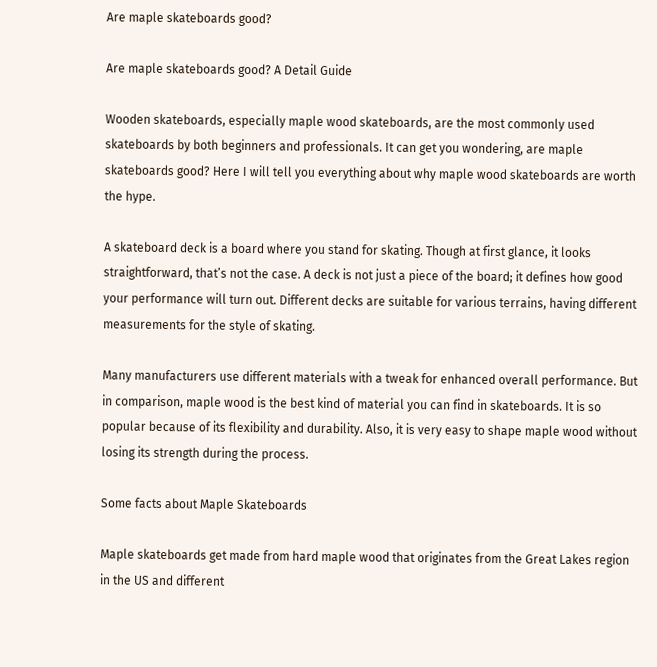Are maple skateboards good?

Are maple skateboards good? A Detail Guide

Wooden skateboards, especially maple wood skateboards, are the most commonly used skateboards by both beginners and professionals. It can get you wondering, are maple skateboards good? Here I will tell you everything about why maple wood skateboards are worth the hype.

A skateboard deck is a board where you stand for skating. Though at first glance, it looks straightforward, that’s not the case. A deck is not just a piece of the board; it defines how good your performance will turn out. Different decks are suitable for various terrains, having different measurements for the style of skating.

Many manufacturers use different materials with a tweak for enhanced overall performance. But in comparison, maple wood is the best kind of material you can find in skateboards. It is so popular because of its flexibility and durability. Also, it is very easy to shape maple wood without losing its strength during the process.

Some facts about Maple Skateboards

Maple skateboards get made from hard maple wood that originates from the Great Lakes region in the US and different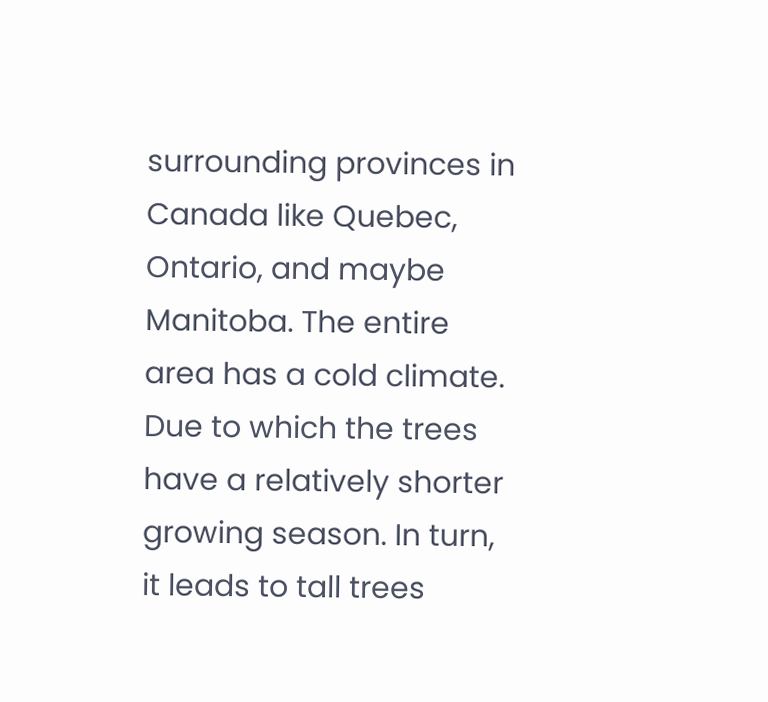surrounding provinces in Canada like Quebec, Ontario, and maybe Manitoba. The entire area has a cold climate. Due to which the trees have a relatively shorter growing season. In turn, it leads to tall trees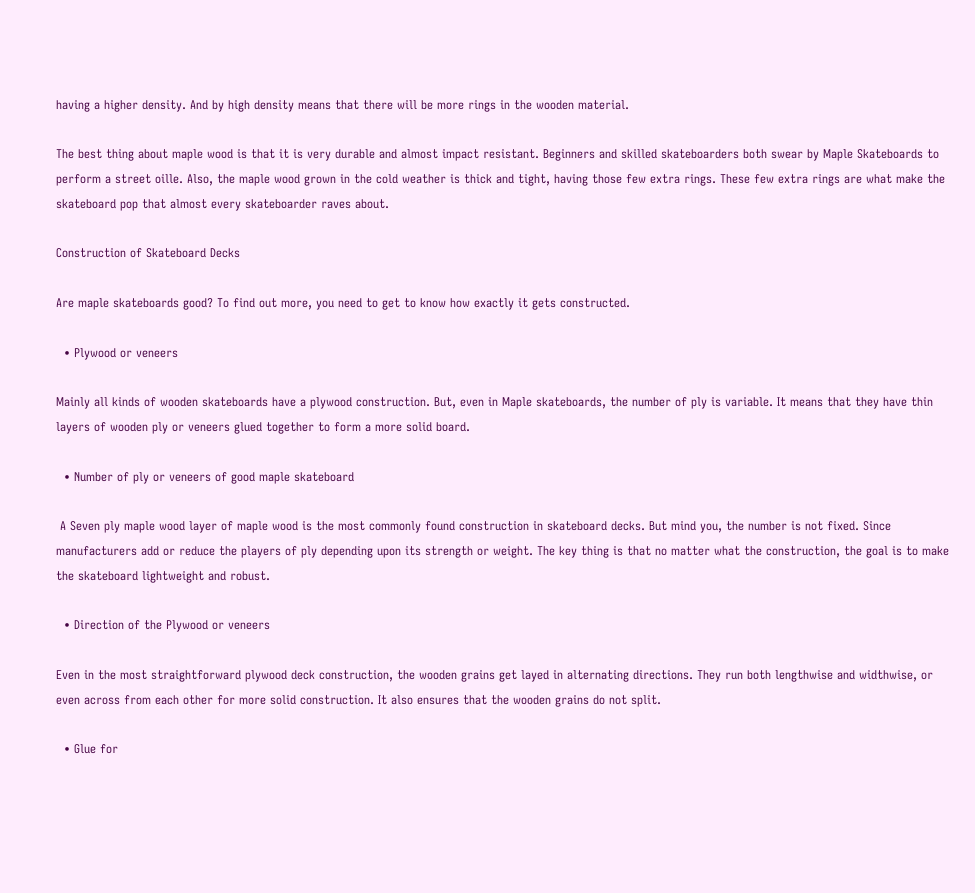having a higher density. And by high density means that there will be more rings in the wooden material.

The best thing about maple wood is that it is very durable and almost impact resistant. Beginners and skilled skateboarders both swear by Maple Skateboards to perform a street oille. Also, the maple wood grown in the cold weather is thick and tight, having those few extra rings. These few extra rings are what make the skateboard pop that almost every skateboarder raves about.

Construction of Skateboard Decks

Are maple skateboards good? To find out more, you need to get to know how exactly it gets constructed.

  • Plywood or veneers

Mainly all kinds of wooden skateboards have a plywood construction. But, even in Maple skateboards, the number of ply is variable. It means that they have thin layers of wooden ply or veneers glued together to form a more solid board.

  • Number of ply or veneers of good maple skateboard

 A Seven ply maple wood layer of maple wood is the most commonly found construction in skateboard decks. But mind you, the number is not fixed. Since manufacturers add or reduce the players of ply depending upon its strength or weight. The key thing is that no matter what the construction, the goal is to make the skateboard lightweight and robust.

  • Direction of the Plywood or veneers

Even in the most straightforward plywood deck construction, the wooden grains get layed in alternating directions. They run both lengthwise and widthwise, or even across from each other for more solid construction. It also ensures that the wooden grains do not split.

  • Glue for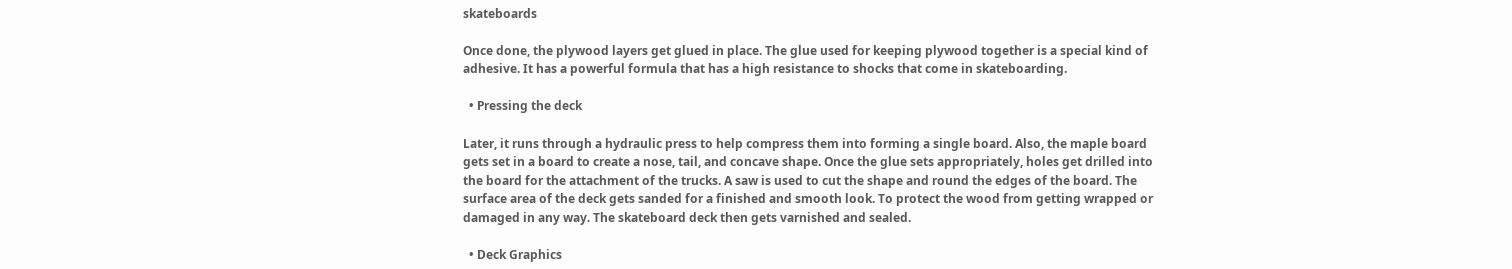skateboards

Once done, the plywood layers get glued in place. The glue used for keeping plywood together is a special kind of adhesive. It has a powerful formula that has a high resistance to shocks that come in skateboarding.

  • Pressing the deck

Later, it runs through a hydraulic press to help compress them into forming a single board. Also, the maple board gets set in a board to create a nose, tail, and concave shape. Once the glue sets appropriately, holes get drilled into the board for the attachment of the trucks. A saw is used to cut the shape and round the edges of the board. The surface area of the deck gets sanded for a finished and smooth look. To protect the wood from getting wrapped or damaged in any way. The skateboard deck then gets varnished and sealed.

  • Deck Graphics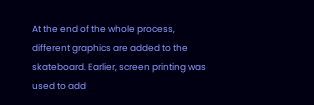At the end of the whole process, different graphics are added to the skateboard. Earlier, screen printing was used to add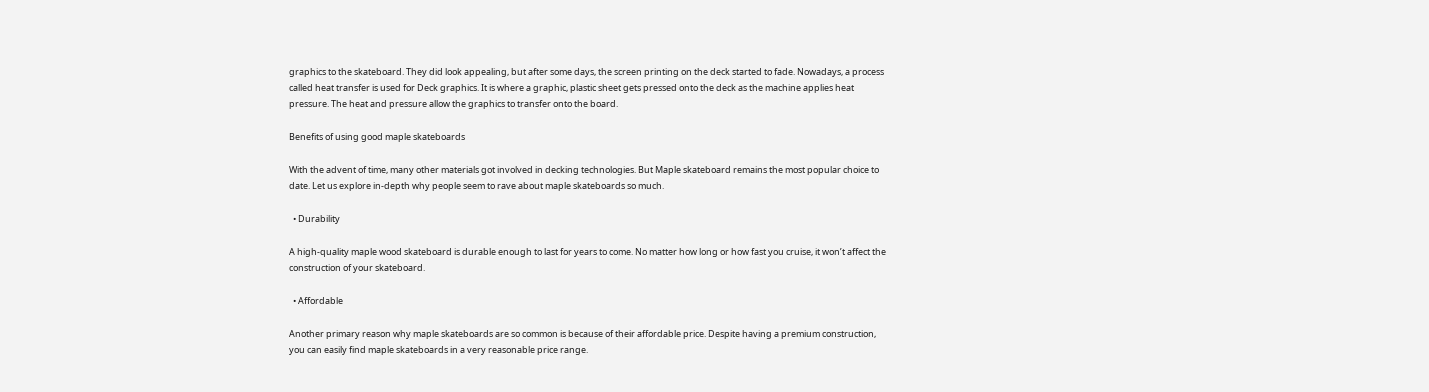graphics to the skateboard. They did look appealing, but after some days, the screen printing on the deck started to fade. Nowadays, a process called heat transfer is used for Deck graphics. It is where a graphic, plastic sheet gets pressed onto the deck as the machine applies heat pressure. The heat and pressure allow the graphics to transfer onto the board.

Benefits of using good maple skateboards

With the advent of time, many other materials got involved in decking technologies. But Maple skateboard remains the most popular choice to date. Let us explore in-depth why people seem to rave about maple skateboards so much.

  • Durability

A high-quality maple wood skateboard is durable enough to last for years to come. No matter how long or how fast you cruise, it won’t affect the construction of your skateboard.

  • Affordable

Another primary reason why maple skateboards are so common is because of their affordable price. Despite having a premium construction, you can easily find maple skateboards in a very reasonable price range.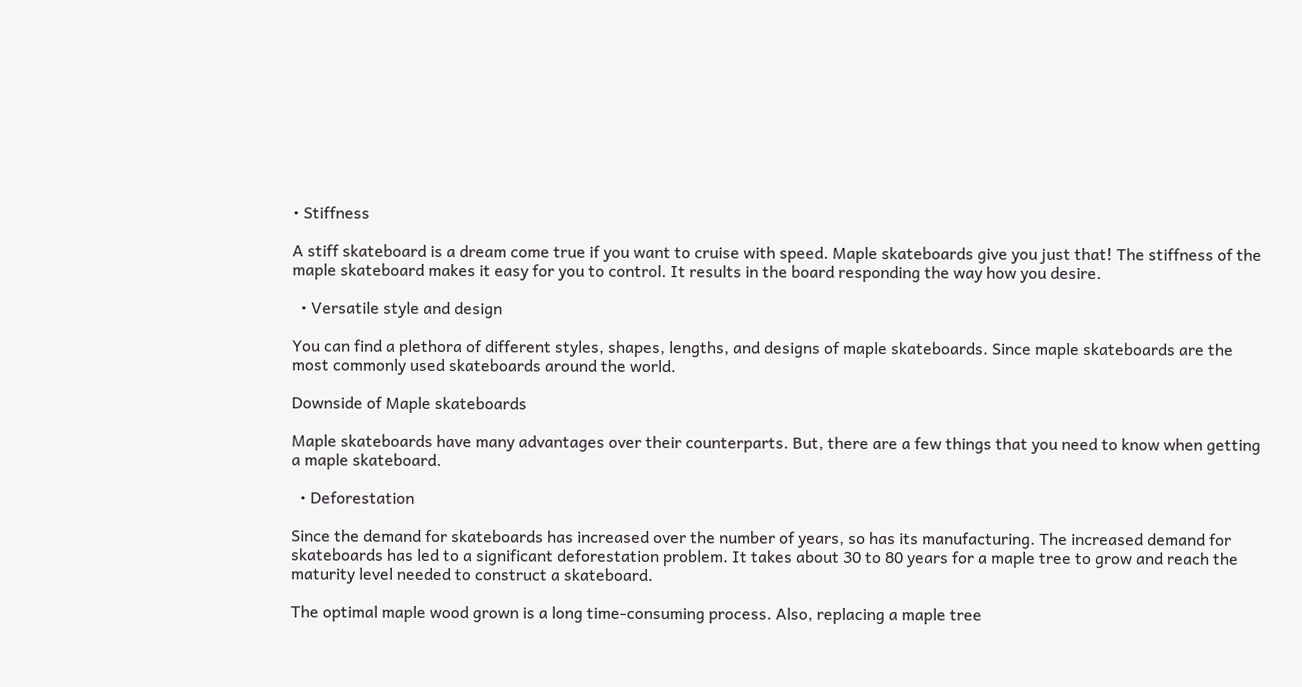• Stiffness

A stiff skateboard is a dream come true if you want to cruise with speed. Maple skateboards give you just that! The stiffness of the maple skateboard makes it easy for you to control. It results in the board responding the way how you desire.

  • Versatile style and design

You can find a plethora of different styles, shapes, lengths, and designs of maple skateboards. Since maple skateboards are the most commonly used skateboards around the world.

Downside of Maple skateboards

Maple skateboards have many advantages over their counterparts. But, there are a few things that you need to know when getting a maple skateboard.

  • Deforestation

Since the demand for skateboards has increased over the number of years, so has its manufacturing. The increased demand for skateboards has led to a significant deforestation problem. It takes about 30 to 80 years for a maple tree to grow and reach the maturity level needed to construct a skateboard.

The optimal maple wood grown is a long time-consuming process. Also, replacing a maple tree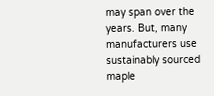may span over the years. But, many manufacturers use sustainably sourced maple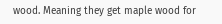wood. Meaning they get maple wood for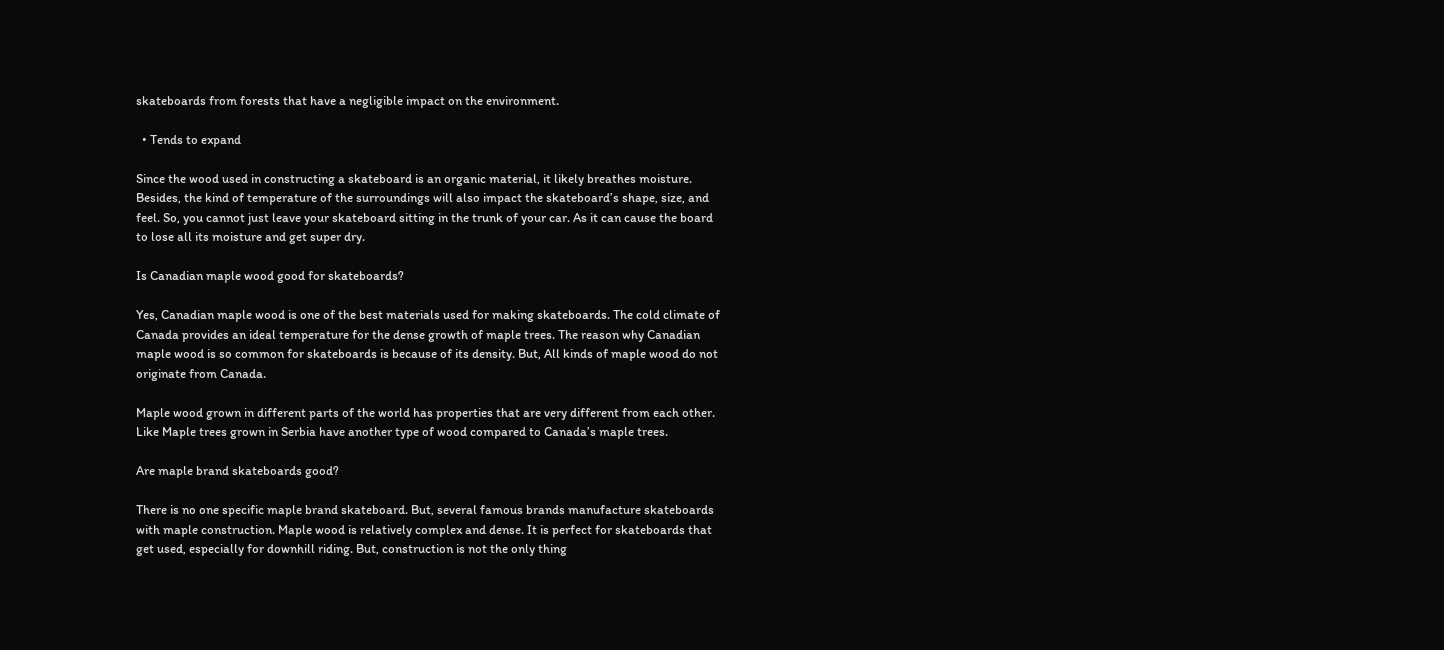skateboards from forests that have a negligible impact on the environment.

  • Tends to expand

Since the wood used in constructing a skateboard is an organic material, it likely breathes moisture. Besides, the kind of temperature of the surroundings will also impact the skateboard’s shape, size, and feel. So, you cannot just leave your skateboard sitting in the trunk of your car. As it can cause the board to lose all its moisture and get super dry.

Is Canadian maple wood good for skateboards?

Yes, Canadian maple wood is one of the best materials used for making skateboards. The cold climate of Canada provides an ideal temperature for the dense growth of maple trees. The reason why Canadian maple wood is so common for skateboards is because of its density. But, All kinds of maple wood do not originate from Canada.

Maple wood grown in different parts of the world has properties that are very different from each other. Like Maple trees grown in Serbia have another type of wood compared to Canada’s maple trees.

Are maple brand skateboards good?

There is no one specific maple brand skateboard. But, several famous brands manufacture skateboards with maple construction. Maple wood is relatively complex and dense. It is perfect for skateboards that get used, especially for downhill riding. But, construction is not the only thing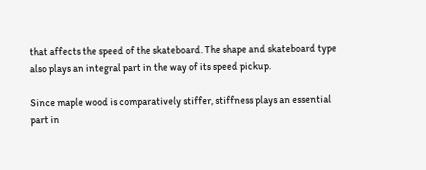that affects the speed of the skateboard. The shape and skateboard type also plays an integral part in the way of its speed pickup.

Since maple wood is comparatively stiffer, stiffness plays an essential part in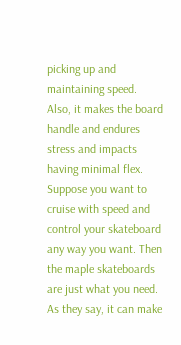picking up and maintaining speed. Also, it makes the board handle and endures stress and impacts having minimal flex. Suppose you want to cruise with speed and control your skateboard any way you want. Then the maple skateboards are just what you need. As they say, it can make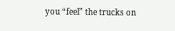you “feel” the trucks on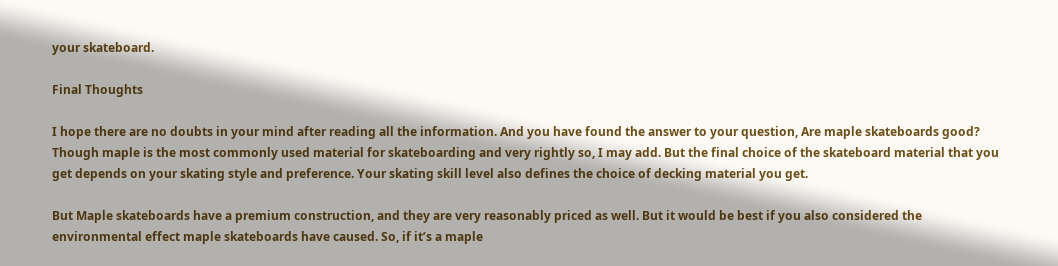your skateboard.

Final Thoughts

I hope there are no doubts in your mind after reading all the information. And you have found the answer to your question, Are maple skateboards good? Though maple is the most commonly used material for skateboarding and very rightly so, I may add. But the final choice of the skateboard material that you get depends on your skating style and preference. Your skating skill level also defines the choice of decking material you get.

But Maple skateboards have a premium construction, and they are very reasonably priced as well. But it would be best if you also considered the environmental effect maple skateboards have caused. So, if it’s a maple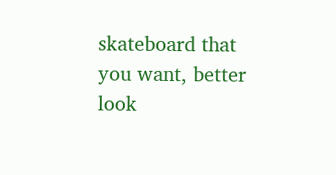skateboard that you want, better look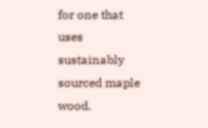for one that uses sustainably sourced maple wood.